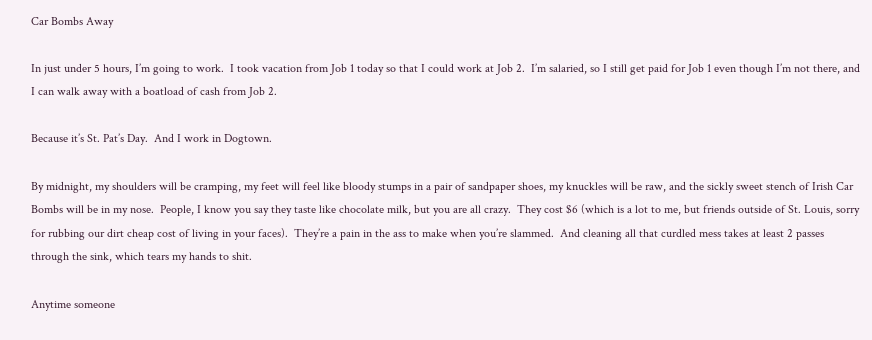Car Bombs Away

In just under 5 hours, I’m going to work.  I took vacation from Job 1 today so that I could work at Job 2.  I’m salaried, so I still get paid for Job 1 even though I’m not there, and I can walk away with a boatload of cash from Job 2.

Because it’s St. Pat’s Day.  And I work in Dogtown.

By midnight, my shoulders will be cramping, my feet will feel like bloody stumps in a pair of sandpaper shoes, my knuckles will be raw, and the sickly sweet stench of Irish Car Bombs will be in my nose.  People, I know you say they taste like chocolate milk, but you are all crazy.  They cost $6 (which is a lot to me, but friends outside of St. Louis, sorry for rubbing our dirt cheap cost of living in your faces).  They’re a pain in the ass to make when you’re slammed.  And cleaning all that curdled mess takes at least 2 passes through the sink, which tears my hands to shit.

Anytime someone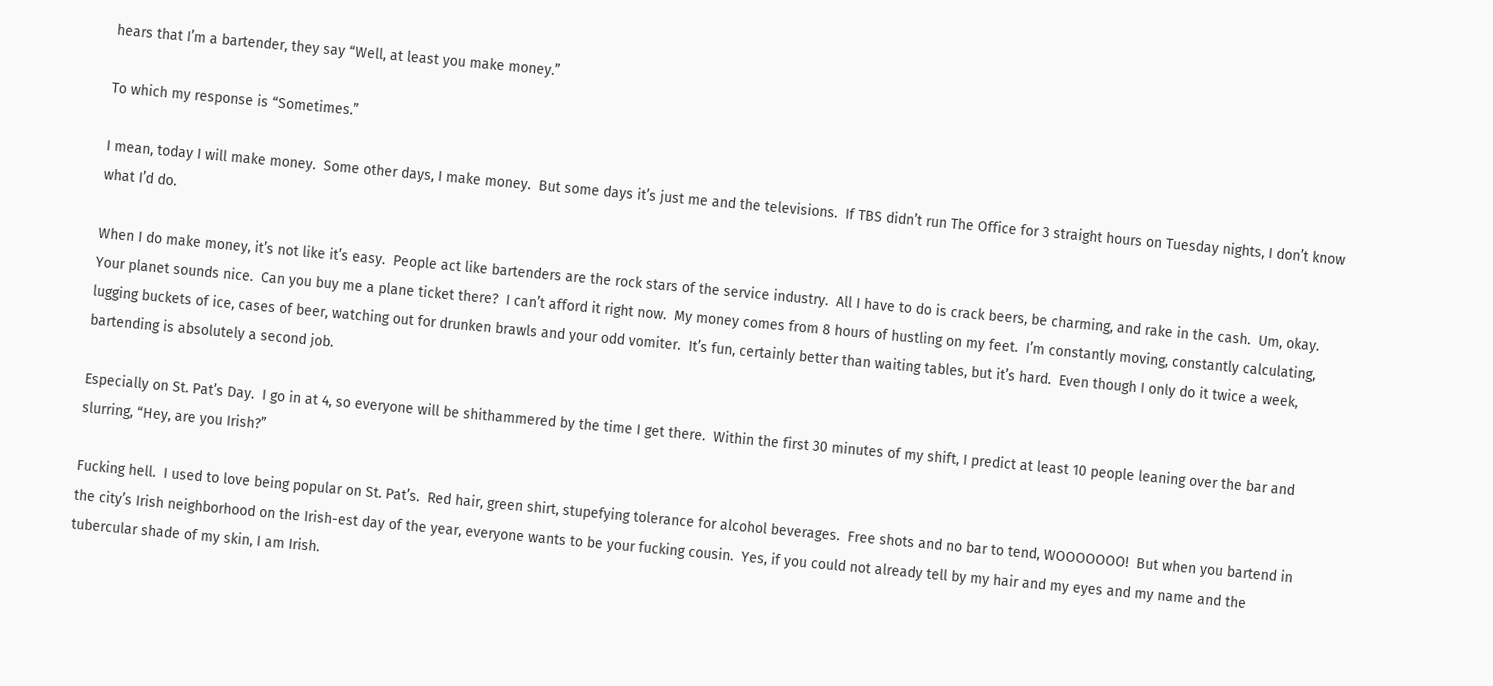hears that I’m a bartender, they say “Well, at least you make money.”

To which my response is “Sometimes.”

I mean, today I will make money.  Some other days, I make money.  But some days it’s just me and the televisions.  If TBS didn’t run The Office for 3 straight hours on Tuesday nights, I don’t know what I’d do.

When I do make money, it’s not like it’s easy.  People act like bartenders are the rock stars of the service industry.  All I have to do is crack beers, be charming, and rake in the cash.  Um, okay.  Your planet sounds nice.  Can you buy me a plane ticket there?  I can’t afford it right now.  My money comes from 8 hours of hustling on my feet.  I’m constantly moving, constantly calculating, lugging buckets of ice, cases of beer, watching out for drunken brawls and your odd vomiter.  It’s fun, certainly better than waiting tables, but it’s hard.  Even though I only do it twice a week, bartending is absolutely a second job.

Especially on St. Pat’s Day.  I go in at 4, so everyone will be shithammered by the time I get there.  Within the first 30 minutes of my shift, I predict at least 10 people leaning over the bar and slurring, “Hey, are you Irish?”

Fucking hell.  I used to love being popular on St. Pat’s.  Red hair, green shirt, stupefying tolerance for alcohol beverages.  Free shots and no bar to tend, WOOOOOOO!  But when you bartend in the city’s Irish neighborhood on the Irish-est day of the year, everyone wants to be your fucking cousin.  Yes, if you could not already tell by my hair and my eyes and my name and the tubercular shade of my skin, I am Irish.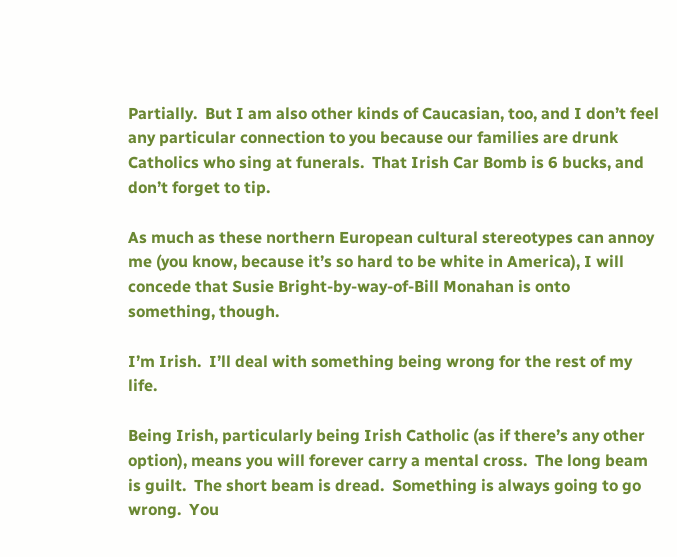Partially.  But I am also other kinds of Caucasian, too, and I don’t feel any particular connection to you because our families are drunk Catholics who sing at funerals.  That Irish Car Bomb is 6 bucks, and don’t forget to tip.

As much as these northern European cultural stereotypes can annoy me (you know, because it’s so hard to be white in America), I will concede that Susie Bright-by-way-of-Bill Monahan is onto something, though.

I’m Irish.  I’ll deal with something being wrong for the rest of my life.

Being Irish, particularly being Irish Catholic (as if there’s any other option), means you will forever carry a mental cross.  The long beam is guilt.  The short beam is dread.  Something is always going to go wrong.  You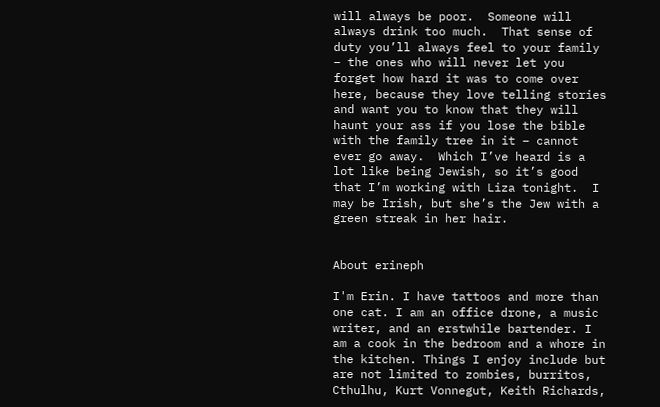will always be poor.  Someone will always drink too much.  That sense of duty you’ll always feel to your family – the ones who will never let you forget how hard it was to come over here, because they love telling stories and want you to know that they will haunt your ass if you lose the bible with the family tree in it – cannot ever go away.  Which I’ve heard is a lot like being Jewish, so it’s good that I’m working with Liza tonight.  I may be Irish, but she’s the Jew with a green streak in her hair.


About erineph

I'm Erin. I have tattoos and more than one cat. I am an office drone, a music writer, and an erstwhile bartender. I am a cook in the bedroom and a whore in the kitchen. Things I enjoy include but are not limited to zombies, burritos, Cthulhu, Kurt Vonnegut, Keith Richards,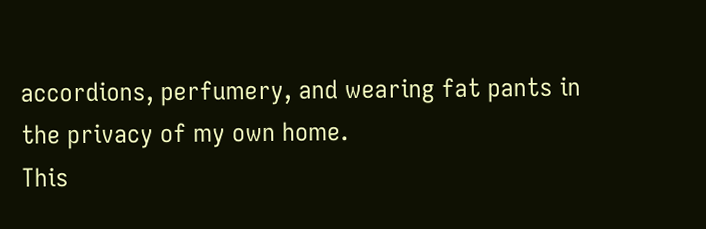accordions, perfumery, and wearing fat pants in the privacy of my own home.
This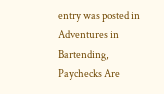entry was posted in Adventures in Bartending, Paychecks Are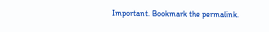Important. Bookmark the permalink.